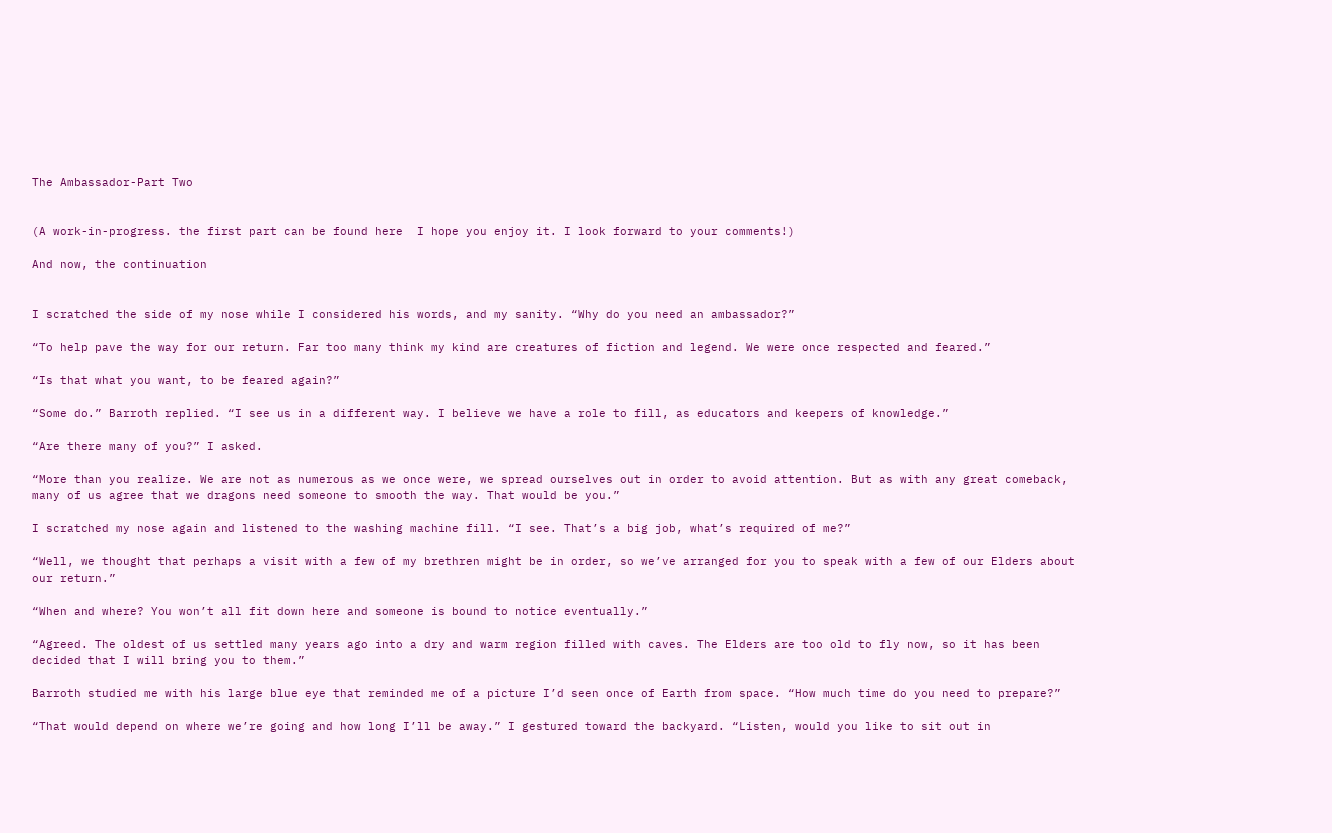The Ambassador-Part Two


(A work-in-progress. the first part can be found here  I hope you enjoy it. I look forward to your comments!)

And now, the continuation


I scratched the side of my nose while I considered his words, and my sanity. “Why do you need an ambassador?”

“To help pave the way for our return. Far too many think my kind are creatures of fiction and legend. We were once respected and feared.”

“Is that what you want, to be feared again?”

“Some do.” Barroth replied. “I see us in a different way. I believe we have a role to fill, as educators and keepers of knowledge.”

“Are there many of you?” I asked.

“More than you realize. We are not as numerous as we once were, we spread ourselves out in order to avoid attention. But as with any great comeback, many of us agree that we dragons need someone to smooth the way. That would be you.”

I scratched my nose again and listened to the washing machine fill. “I see. That’s a big job, what’s required of me?”

“Well, we thought that perhaps a visit with a few of my brethren might be in order, so we’ve arranged for you to speak with a few of our Elders about our return.”

“When and where? You won’t all fit down here and someone is bound to notice eventually.”

“Agreed. The oldest of us settled many years ago into a dry and warm region filled with caves. The Elders are too old to fly now, so it has been decided that I will bring you to them.”

Barroth studied me with his large blue eye that reminded me of a picture I’d seen once of Earth from space. “How much time do you need to prepare?”

“That would depend on where we’re going and how long I’ll be away.” I gestured toward the backyard. “Listen, would you like to sit out in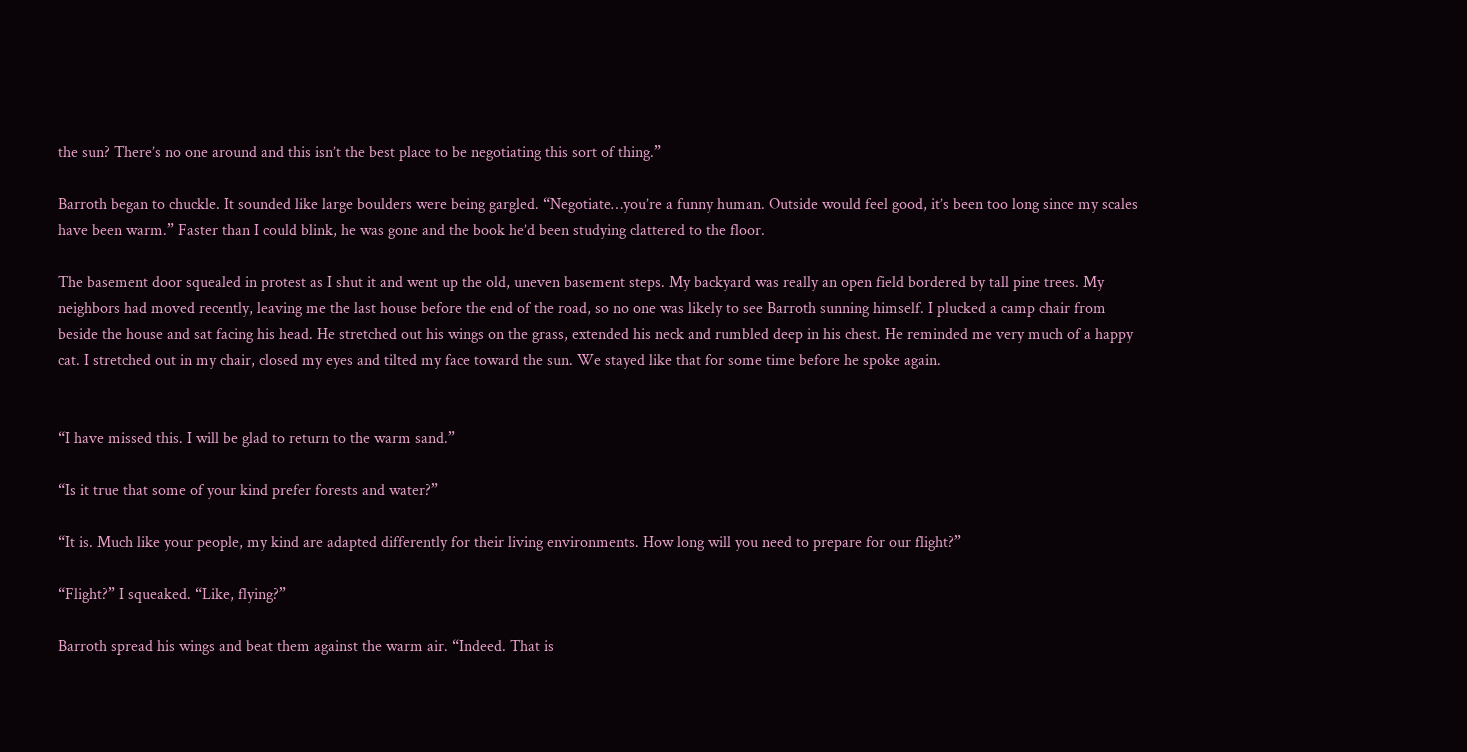the sun? There’s no one around and this isn’t the best place to be negotiating this sort of thing.”

Barroth began to chuckle. It sounded like large boulders were being gargled. “Negotiate…you’re a funny human. Outside would feel good, it’s been too long since my scales have been warm.” Faster than I could blink, he was gone and the book he’d been studying clattered to the floor.

The basement door squealed in protest as I shut it and went up the old, uneven basement steps. My backyard was really an open field bordered by tall pine trees. My neighbors had moved recently, leaving me the last house before the end of the road, so no one was likely to see Barroth sunning himself. I plucked a camp chair from beside the house and sat facing his head. He stretched out his wings on the grass, extended his neck and rumbled deep in his chest. He reminded me very much of a happy cat. I stretched out in my chair, closed my eyes and tilted my face toward the sun. We stayed like that for some time before he spoke again.


“I have missed this. I will be glad to return to the warm sand.”

“Is it true that some of your kind prefer forests and water?”

“It is. Much like your people, my kind are adapted differently for their living environments. How long will you need to prepare for our flight?”

“Flight?” I squeaked. “Like, flying?”

Barroth spread his wings and beat them against the warm air. “Indeed. That is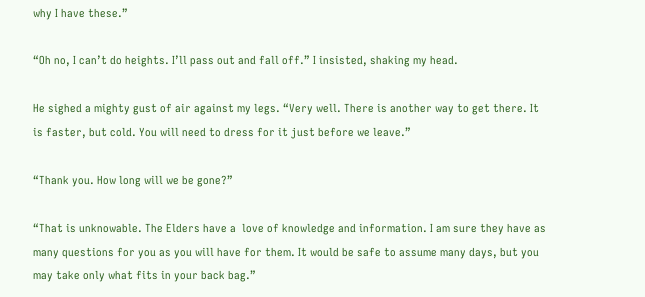why I have these.”

“Oh no, I can’t do heights. I’ll pass out and fall off.” I insisted, shaking my head.

He sighed a mighty gust of air against my legs. “Very well. There is another way to get there. It is faster, but cold. You will need to dress for it just before we leave.”

“Thank you. How long will we be gone?”

“That is unknowable. The Elders have a  love of knowledge and information. I am sure they have as many questions for you as you will have for them. It would be safe to assume many days, but you may take only what fits in your back bag.”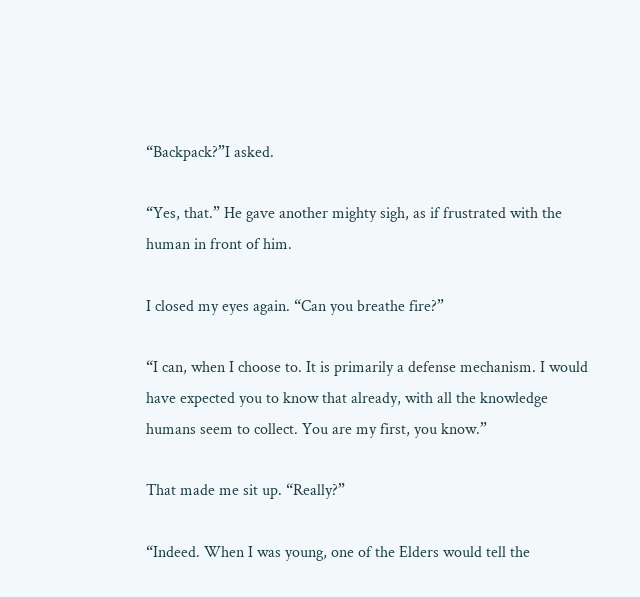“Backpack?”I asked.

“Yes, that.” He gave another mighty sigh, as if frustrated with the human in front of him.

I closed my eyes again. “Can you breathe fire?”

“I can, when I choose to. It is primarily a defense mechanism. I would have expected you to know that already, with all the knowledge humans seem to collect. You are my first, you know.”

That made me sit up. “Really?”

“Indeed. When I was young, one of the Elders would tell the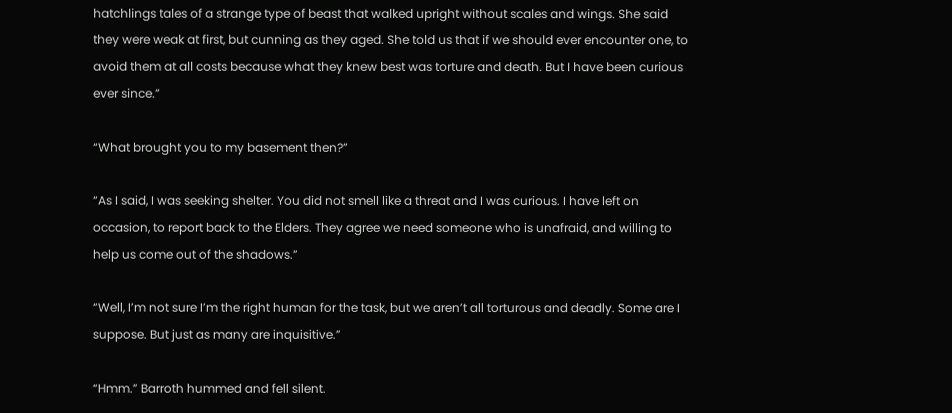hatchlings tales of a strange type of beast that walked upright without scales and wings. She said they were weak at first, but cunning as they aged. She told us that if we should ever encounter one, to avoid them at all costs because what they knew best was torture and death. But I have been curious ever since.”

“What brought you to my basement then?”

“As I said, I was seeking shelter. You did not smell like a threat and I was curious. I have left on occasion, to report back to the Elders. They agree we need someone who is unafraid, and willing to help us come out of the shadows.”

“Well, I’m not sure I’m the right human for the task, but we aren’t all torturous and deadly. Some are I suppose. But just as many are inquisitive.”

“Hmm.” Barroth hummed and fell silent.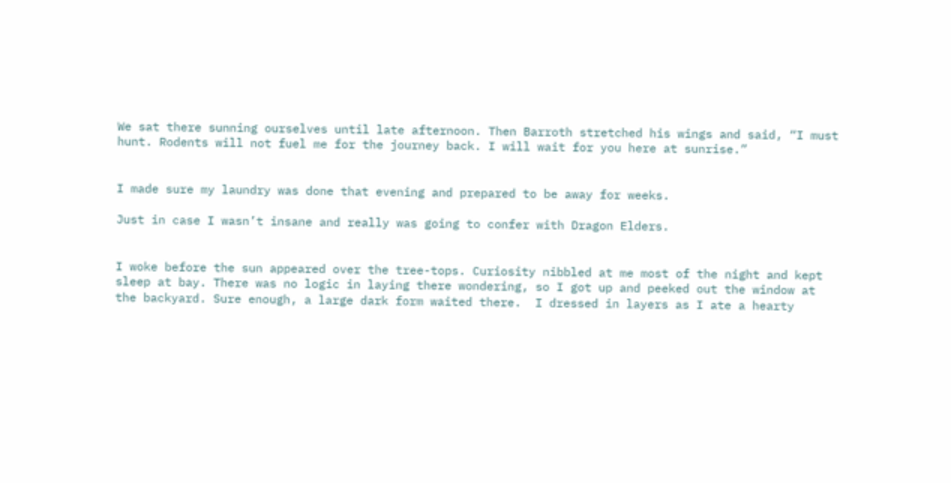We sat there sunning ourselves until late afternoon. Then Barroth stretched his wings and said, “I must hunt. Rodents will not fuel me for the journey back. I will wait for you here at sunrise.”


I made sure my laundry was done that evening and prepared to be away for weeks.

Just in case I wasn’t insane and really was going to confer with Dragon Elders.


I woke before the sun appeared over the tree-tops. Curiosity nibbled at me most of the night and kept sleep at bay. There was no logic in laying there wondering, so I got up and peeked out the window at the backyard. Sure enough, a large dark form waited there.  I dressed in layers as I ate a hearty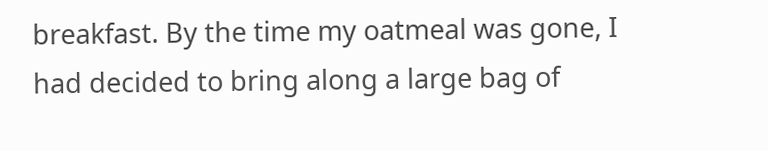breakfast. By the time my oatmeal was gone, I had decided to bring along a large bag of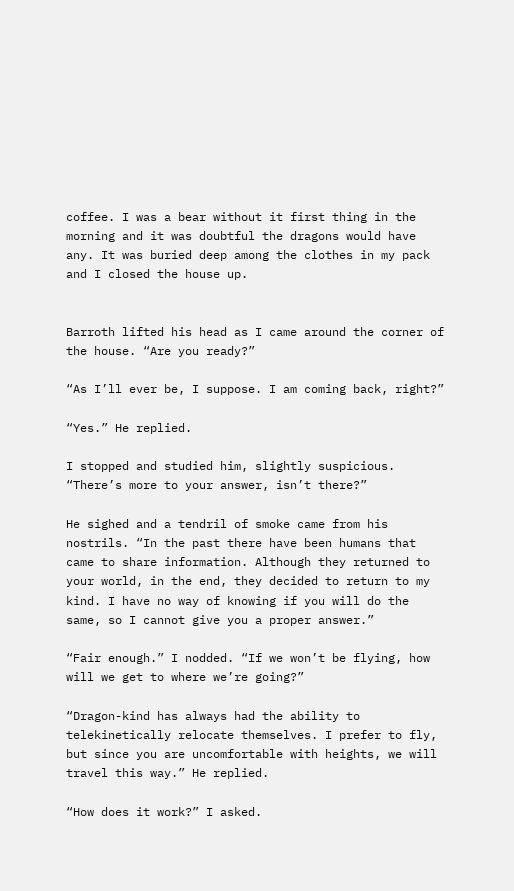coffee. I was a bear without it first thing in the morning and it was doubtful the dragons would have any. It was buried deep among the clothes in my pack and I closed the house up.


Barroth lifted his head as I came around the corner of the house. “Are you ready?”

“As I’ll ever be, I suppose. I am coming back, right?”

“Yes.” He replied.

I stopped and studied him, slightly suspicious. “There’s more to your answer, isn’t there?”

He sighed and a tendril of smoke came from his nostrils. “In the past there have been humans that came to share information. Although they returned to your world, in the end, they decided to return to my kind. I have no way of knowing if you will do the same, so I cannot give you a proper answer.”

“Fair enough.” I nodded. “If we won’t be flying, how will we get to where we’re going?”

“Dragon-kind has always had the ability to telekinetically relocate themselves. I prefer to fly, but since you are uncomfortable with heights, we will travel this way.” He replied.

“How does it work?” I asked.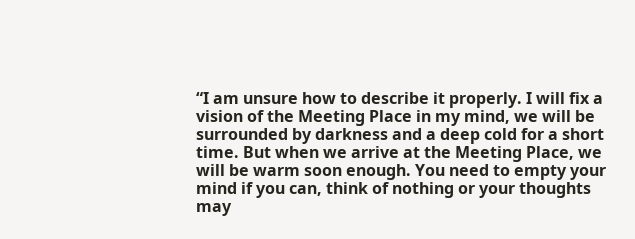“I am unsure how to describe it properly. I will fix a vision of the Meeting Place in my mind, we will be surrounded by darkness and a deep cold for a short time. But when we arrive at the Meeting Place, we will be warm soon enough. You need to empty your mind if you can, think of nothing or your thoughts may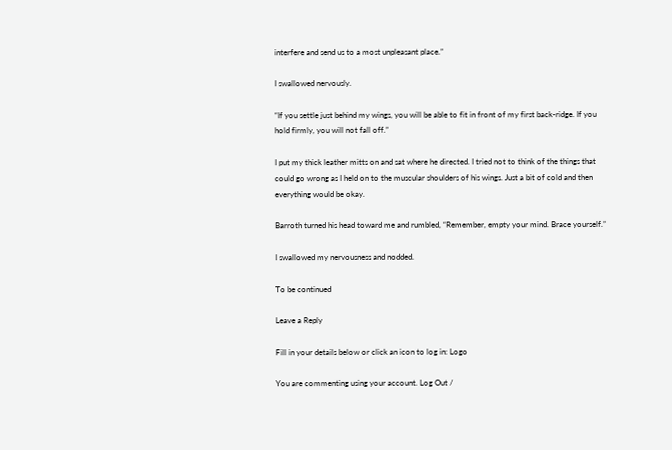interfere and send us to a most unpleasant place.”

I swallowed nervously.

“If you settle just behind my wings, you will be able to fit in front of my first back-ridge. If you hold firmly, you will not fall off.”

I put my thick leather mitts on and sat where he directed. I tried not to think of the things that could go wrong as I held on to the muscular shoulders of his wings. Just a bit of cold and then everything would be okay.

Barroth turned his head toward me and rumbled, “Remember, empty your mind. Brace yourself.”

I swallowed my nervousness and nodded.

To be continued

Leave a Reply

Fill in your details below or click an icon to log in: Logo

You are commenting using your account. Log Out /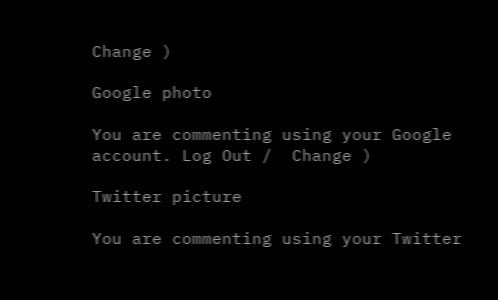Change )

Google photo

You are commenting using your Google account. Log Out /  Change )

Twitter picture

You are commenting using your Twitter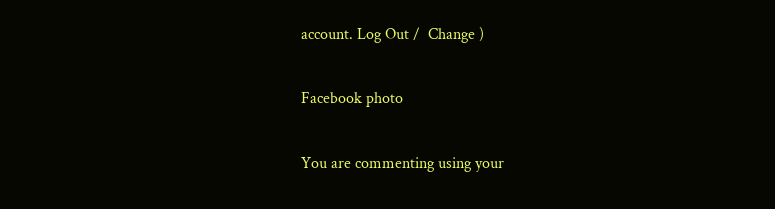account. Log Out /  Change )

Facebook photo

You are commenting using your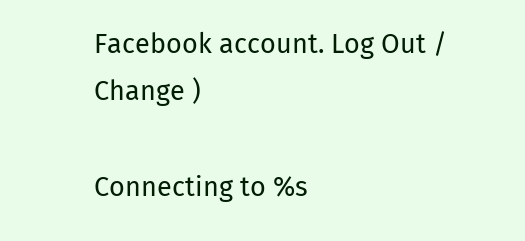Facebook account. Log Out /  Change )

Connecting to %s